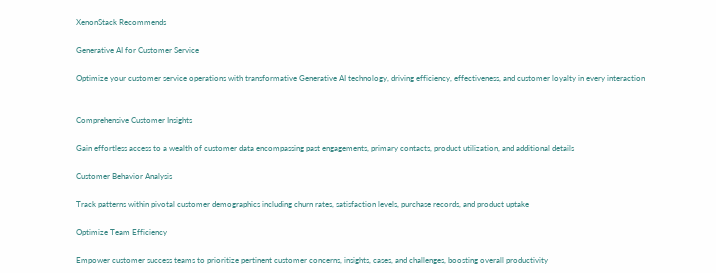XenonStack Recommends

Generative AI for Customer Service

Optimize your customer service operations with transformative Generative AI technology, driving efficiency, effectiveness, and customer loyalty in every interaction


Comprehensive Customer Insights

Gain effortless access to a wealth of customer data encompassing past engagements, primary contacts, product utilization, and additional details

Customer Behavior Analysis

Track patterns within pivotal customer demographics including churn rates, satisfaction levels, purchase records, and product uptake

Optimize Team Efficiency

Empower customer success teams to prioritize pertinent customer concerns, insights, cases, and challenges, boosting overall productivity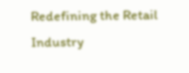Redefining the Retail Industry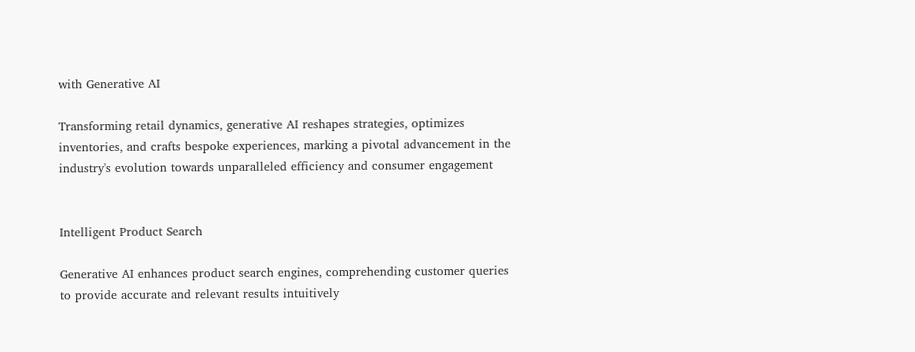with Generative AI

Transforming retail dynamics, generative AI reshapes strategies, optimizes inventories, and crafts bespoke experiences, marking a pivotal advancement in the industry's evolution towards unparalleled efficiency and consumer engagement


Intelligent Product Search

Generative AI enhances product search engines, comprehending customer queries to provide accurate and relevant results intuitively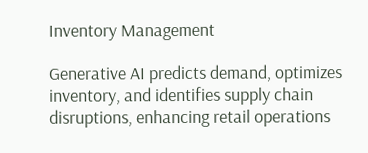Inventory Management

Generative AI predicts demand, optimizes inventory, and identifies supply chain disruptions, enhancing retail operations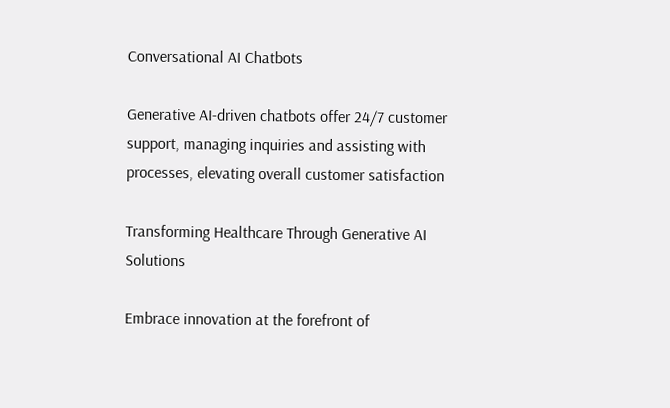Conversational AI Chatbots

Generative AI-driven chatbots offer 24/7 customer support, managing inquiries and assisting with processes, elevating overall customer satisfaction

Transforming Healthcare Through Generative AI Solutions

Embrace innovation at the forefront of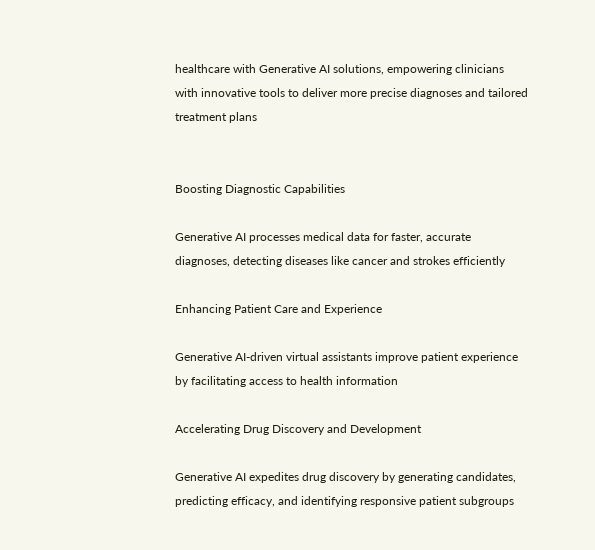healthcare with Generative AI solutions, empowering clinicians with innovative tools to deliver more precise diagnoses and tailored treatment plans


Boosting Diagnostic Capabilities

Generative AI processes medical data for faster, accurate diagnoses, detecting diseases like cancer and strokes efficiently

Enhancing Patient Care and Experience

Generative AI-driven virtual assistants improve patient experience by facilitating access to health information

Accelerating Drug Discovery and Development

Generative AI expedites drug discovery by generating candidates, predicting efficacy, and identifying responsive patient subgroups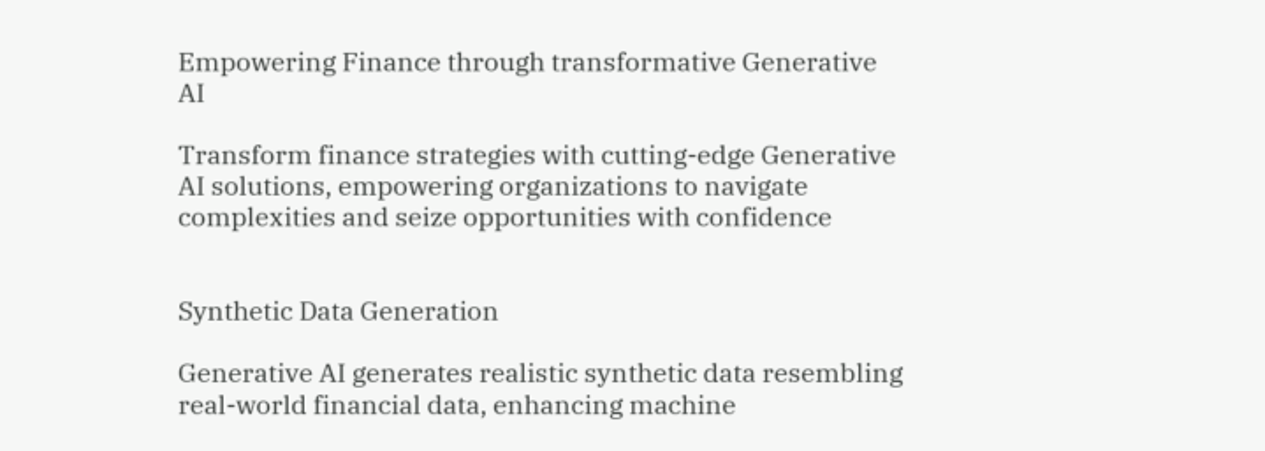Empowering Finance through transformative Generative AI

Transform finance strategies with cutting-edge Generative AI solutions, empowering organizations to navigate complexities and seize opportunities with confidence


Synthetic Data Generation

Generative AI generates realistic synthetic data resembling real-world financial data, enhancing machine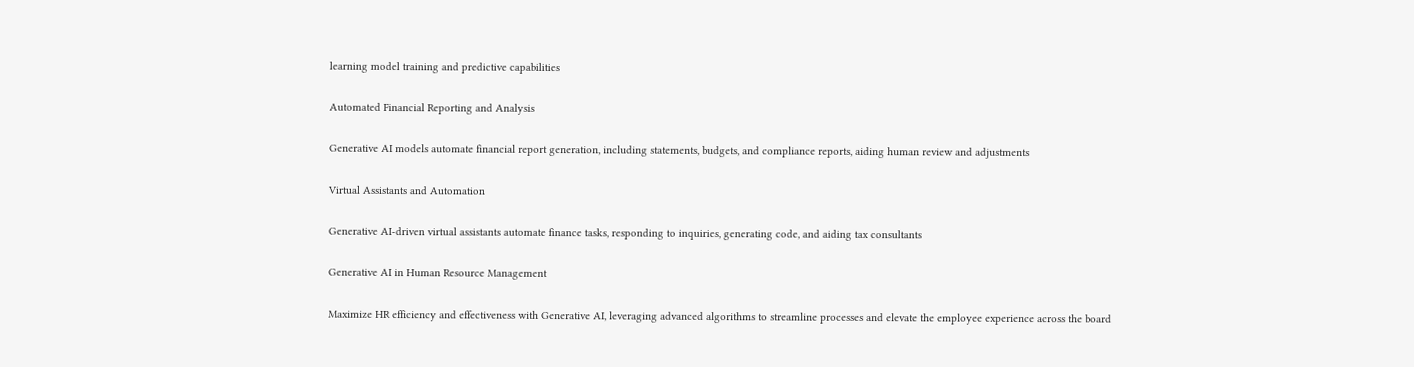learning model training and predictive capabilities

Automated Financial Reporting and Analysis

Generative AI models automate financial report generation, including statements, budgets, and compliance reports, aiding human review and adjustments

Virtual Assistants and Automation

Generative AI-driven virtual assistants automate finance tasks, responding to inquiries, generating code, and aiding tax consultants

Generative AI in Human Resource Management

Maximize HR efficiency and effectiveness with Generative AI, leveraging advanced algorithms to streamline processes and elevate the employee experience across the board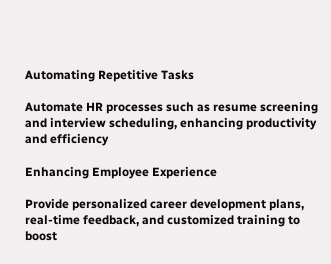Automating Repetitive Tasks

Automate HR processes such as resume screening and interview scheduling, enhancing productivity and efficiency

Enhancing Employee Experience

Provide personalized career development plans, real-time feedback, and customized training to boost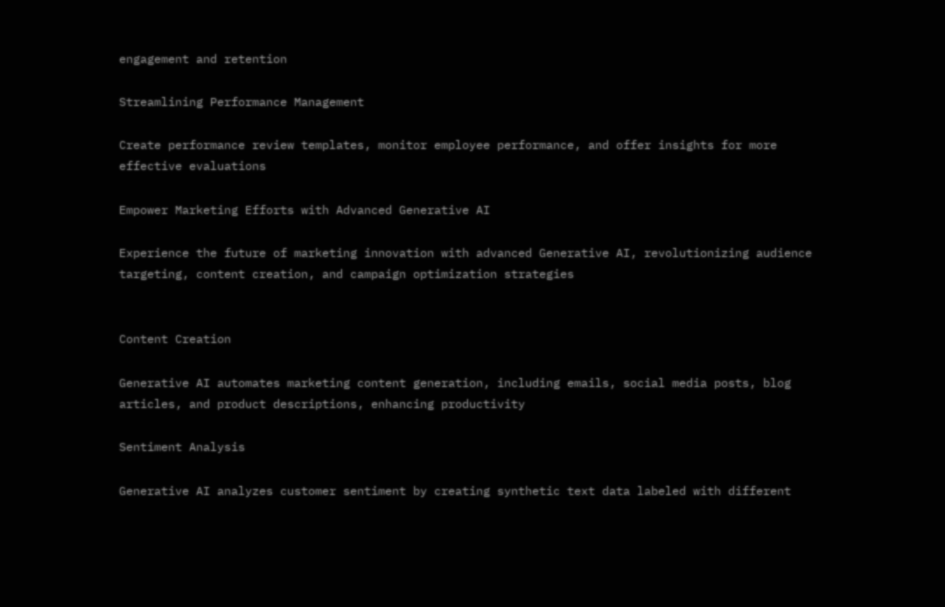engagement and retention

Streamlining Performance Management

Create performance review templates, monitor employee performance, and offer insights for more effective evaluations

Empower Marketing Efforts with Advanced Generative AI

Experience the future of marketing innovation with advanced Generative AI, revolutionizing audience targeting, content creation, and campaign optimization strategies


Content Creation

Generative AI automates marketing content generation, including emails, social media posts, blog articles, and product descriptions, enhancing productivity

Sentiment Analysis

Generative AI analyzes customer sentiment by creating synthetic text data labeled with different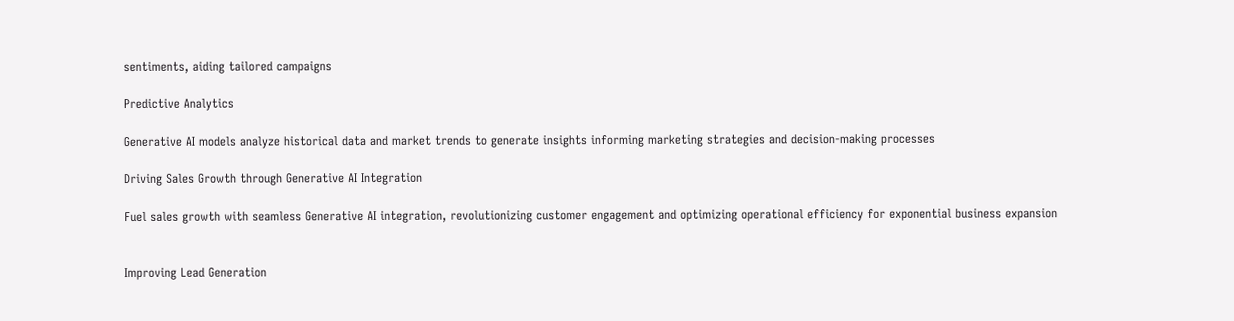sentiments, aiding tailored campaigns

Predictive Analytics

Generative AI models analyze historical data and market trends to generate insights informing marketing strategies and decision-making processes

Driving Sales Growth through Generative AI Integration

Fuel sales growth with seamless Generative AI integration, revolutionizing customer engagement and optimizing operational efficiency for exponential business expansion


Improving Lead Generation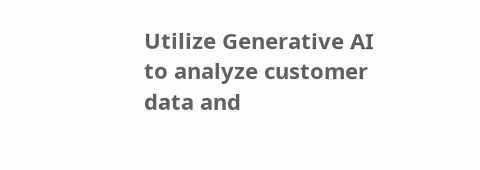Utilize Generative AI to analyze customer data and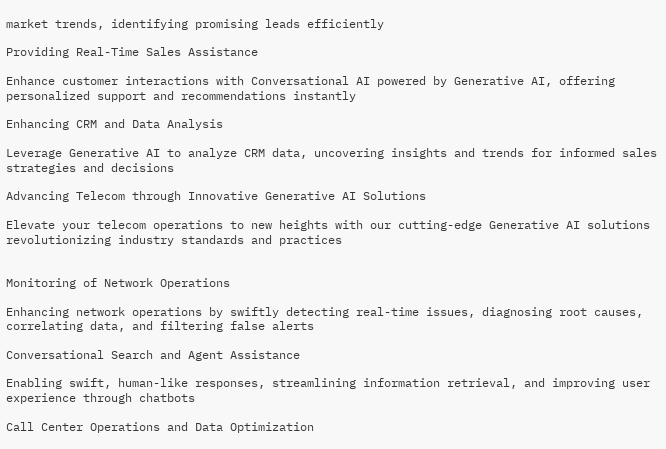market trends, identifying promising leads efficiently

Providing Real-Time Sales Assistance

Enhance customer interactions with Conversational AI powered by Generative AI, offering personalized support and recommendations instantly

Enhancing CRM and Data Analysis

Leverage Generative AI to analyze CRM data, uncovering insights and trends for informed sales strategies and decisions

Advancing Telecom through Innovative Generative AI Solutions

Elevate your telecom operations to new heights with our cutting-edge Generative AI solutions revolutionizing industry standards and practices


Monitoring of Network Operations

Enhancing network operations by swiftly detecting real-time issues, diagnosing root causes, correlating data, and filtering false alerts

Conversational Search and Agent Assistance

Enabling swift, human-like responses, streamlining information retrieval, and improving user experience through chatbots

Call Center Operations and Data Optimization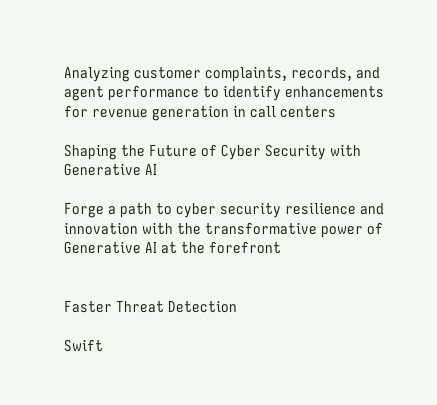Analyzing customer complaints, records, and agent performance to identify enhancements for revenue generation in call centers

Shaping the Future of Cyber Security with Generative AI

Forge a path to cyber security resilience and innovation with the transformative power of Generative AI at the forefront


Faster Threat Detection

Swift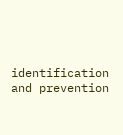identification and prevention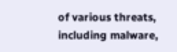of various threats, including malware,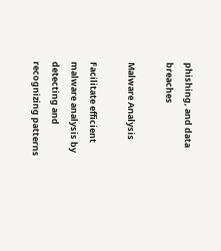phishing, and data breaches

Malware Analysis

Facilitate efficient malware analysis by detecting and recognizing patterns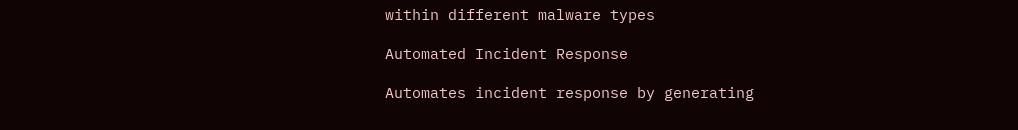within different malware types

Automated Incident Response

Automates incident response by generating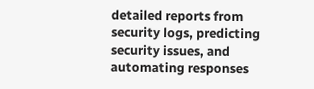detailed reports from security logs, predicting security issues, and automating responses